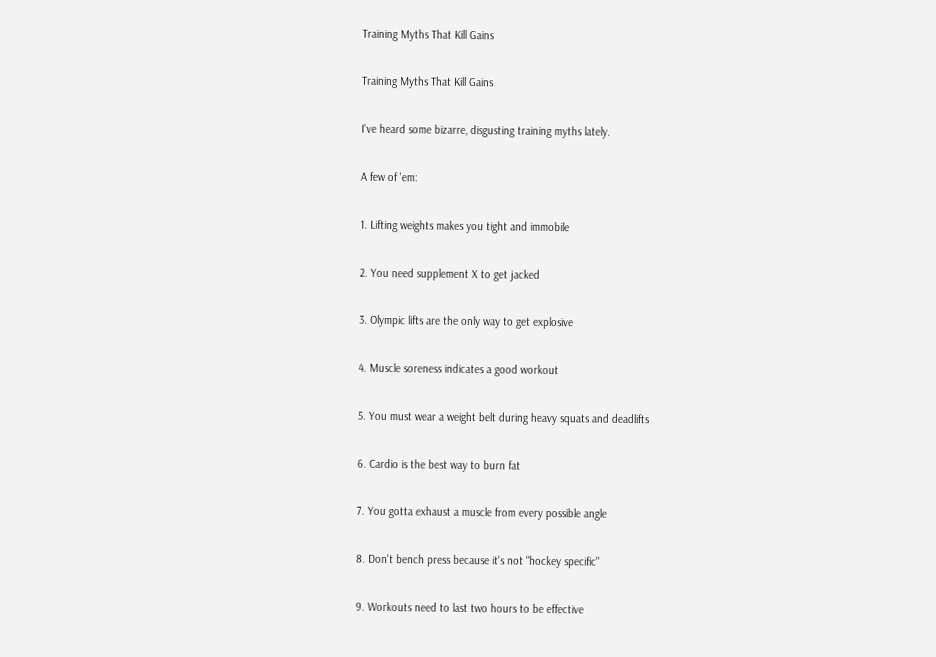Training Myths That Kill Gains

Training Myths That Kill Gains

I've heard some bizarre, disgusting training myths lately.

A few of 'em:

1. Lifting weights makes you tight and immobile

2. You need supplement X to get jacked

3. Olympic lifts are the only way to get explosive

4. Muscle soreness indicates a good workout

5. You must wear a weight belt during heavy squats and deadlifts

6. Cardio is the best way to burn fat

7. You gotta exhaust a muscle from every possible angle

8. Don't bench press because it's not "hockey specific"

9. Workouts need to last two hours to be effective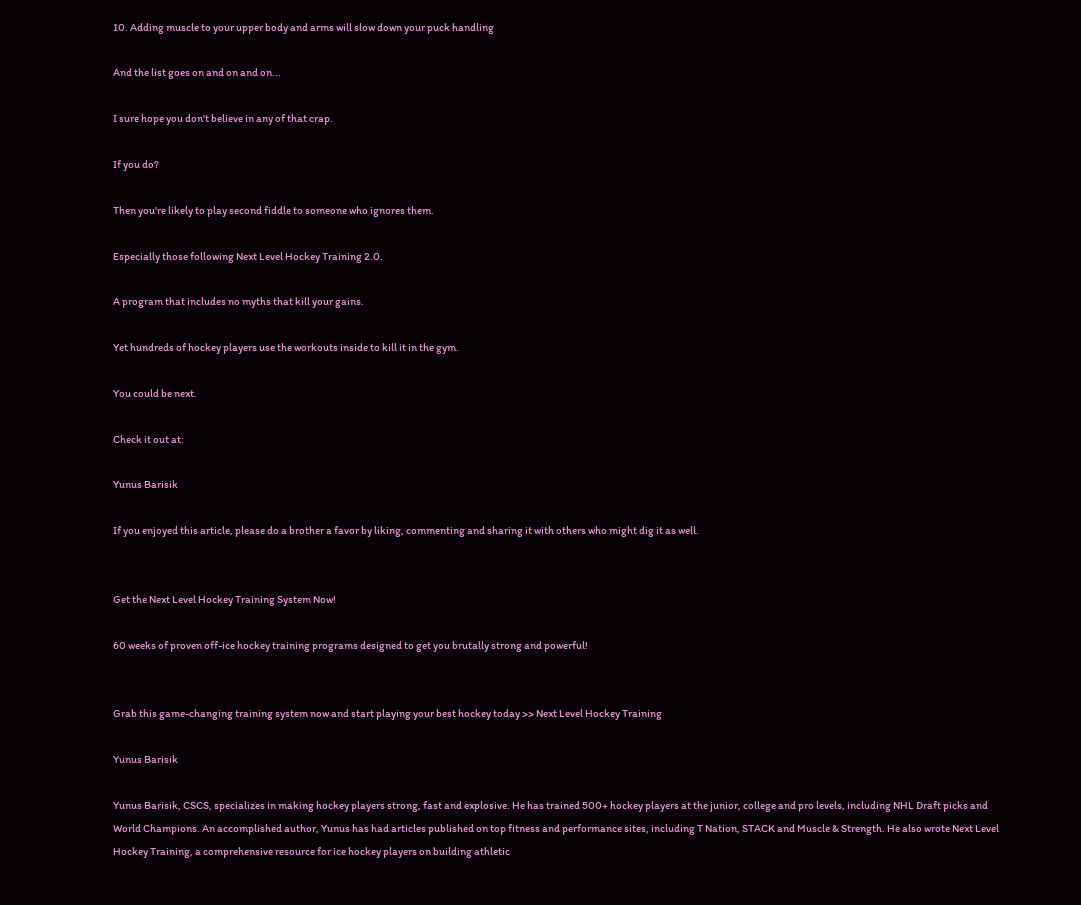10. Adding muscle to your upper body and arms will slow down your puck handling

And the list goes on and on and on...

I sure hope you don't believe in any of that crap.

If you do?

Then you're likely to play second fiddle to someone who ignores them.

Especially those following Next Level Hockey Training 2.0.

A program that includes no myths that kill your gains.

Yet hundreds of hockey players use the workouts inside to kill it in the gym.

You could be next.

Check it out at:

Yunus Barisik

If you enjoyed this article, please do a brother a favor by liking, commenting and sharing it with others who might dig it as well.


Get the Next Level Hockey Training System Now!

60 weeks of proven off-ice hockey training programs designed to get you brutally strong and powerful!


Grab this game-changing training system now and start playing your best hockey today >> Next Level Hockey Training

Yunus Barisik

Yunus Barisik, CSCS, specializes in making hockey players strong, fast and explosive. He has trained 500+ hockey players at the junior, college and pro levels, including NHL Draft picks and World Champions. An accomplished author, Yunus has had articles published on top fitness and performance sites, including T Nation, STACK and Muscle & Strength. He also wrote Next Level Hockey Training, a comprehensive resource for ice hockey players on building athletic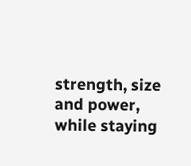strength, size and power, while staying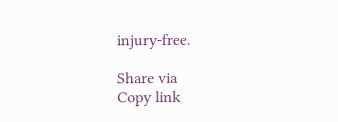injury-free.

Share via
Copy link